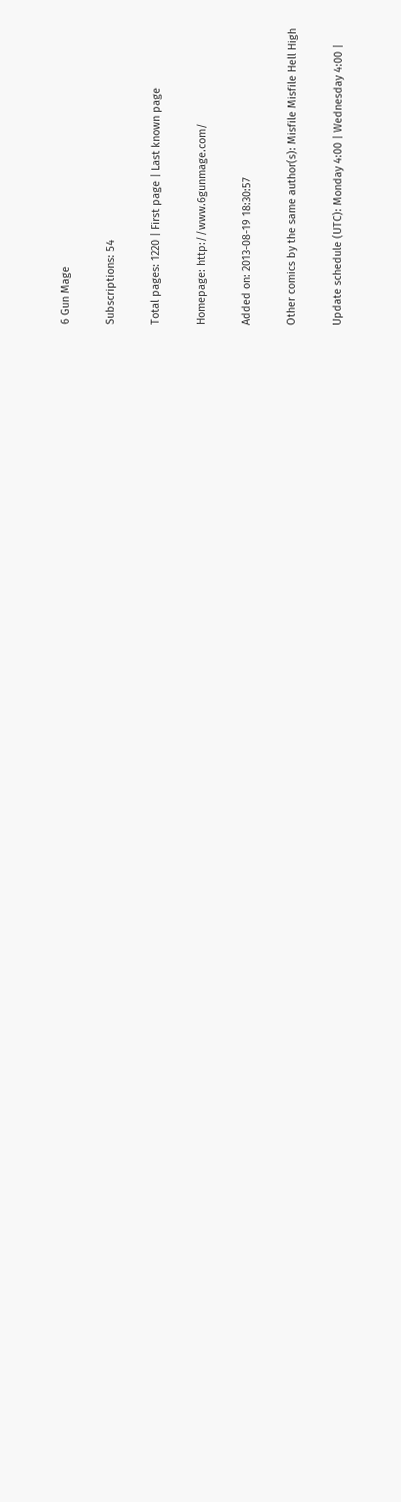6 Gun Mage

Subscriptions: 54

Total pages: 1220 | First page | Last known page

Homepage: http://www.6gunmage.com/

Added on: 2013-08-19 18:30:57

Other comics by the same author(s): Misfile Misfile Hell High

Update schedule (UTC): Monday 4:00 | Wednesday 4:00 |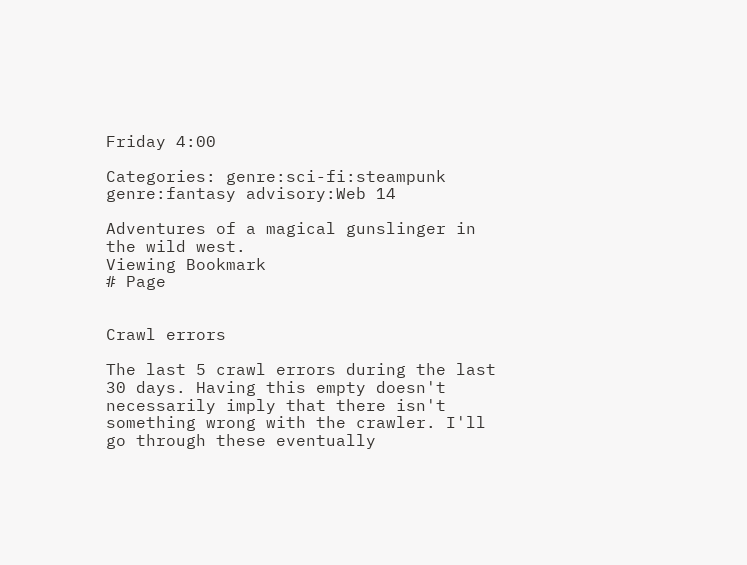Friday 4:00

Categories: genre:sci-fi:steampunk genre:fantasy advisory:Web 14

Adventures of a magical gunslinger in the wild west.
Viewing Bookmark
# Page


Crawl errors

The last 5 crawl errors during the last 30 days. Having this empty doesn't necessarily imply that there isn't something wrong with the crawler. I'll go through these eventually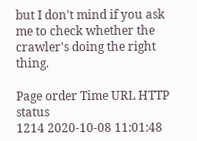but I don't mind if you ask me to check whether the crawler's doing the right thing.

Page order Time URL HTTP status
1214 2020-10-08 11:01:48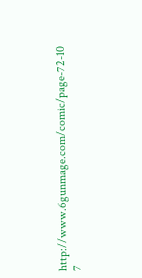http://www.6gunmage.com/comic/page-72-10 7